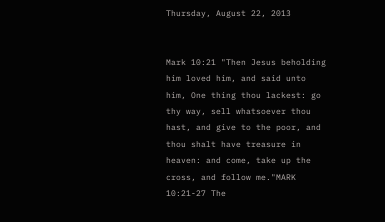Thursday, August 22, 2013


Mark 10:21 "Then Jesus beholding him loved him, and said unto him, One thing thou lackest: go thy way, sell whatsoever thou hast, and give to the poor, and thou shalt have treasure in heaven: and come, take up the cross, and follow me."MARK 10:21-27 The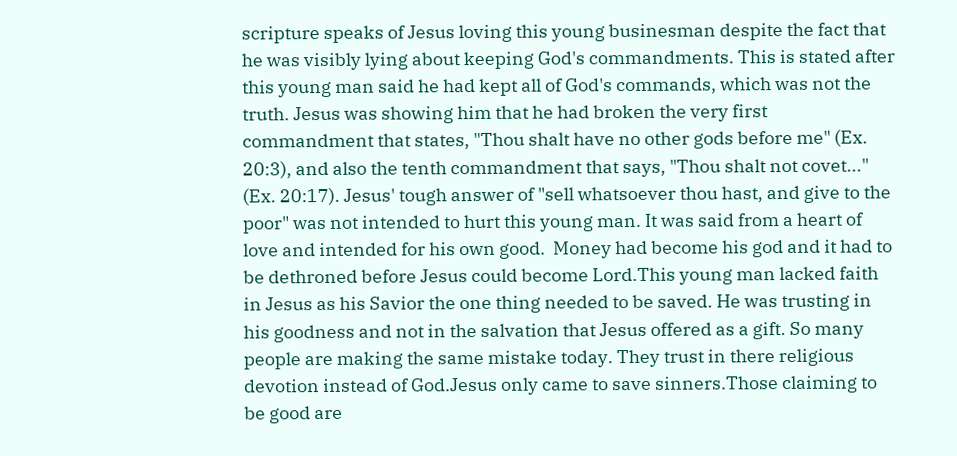scripture speaks of Jesus loving this young businesman despite the fact that he was visibly lying about keeping God's commandments. This is stated after this young man said he had kept all of God's commands, which was not the truth. Jesus was showing him that he had broken the very first commandment that states, "Thou shalt have no other gods before me" (Ex. 20:3), and also the tenth commandment that says, "Thou shalt not covet..." (Ex. 20:17). Jesus' tough answer of "sell whatsoever thou hast, and give to the poor" was not intended to hurt this young man. It was said from a heart of love and intended for his own good.  Money had become his god and it had to be dethroned before Jesus could become Lord.This young man lacked faith in Jesus as his Savior the one thing needed to be saved. He was trusting in his goodness and not in the salvation that Jesus offered as a gift. So many people are making the same mistake today. They trust in there religious devotion instead of God.Jesus only came to save sinners.Those claiming to be good are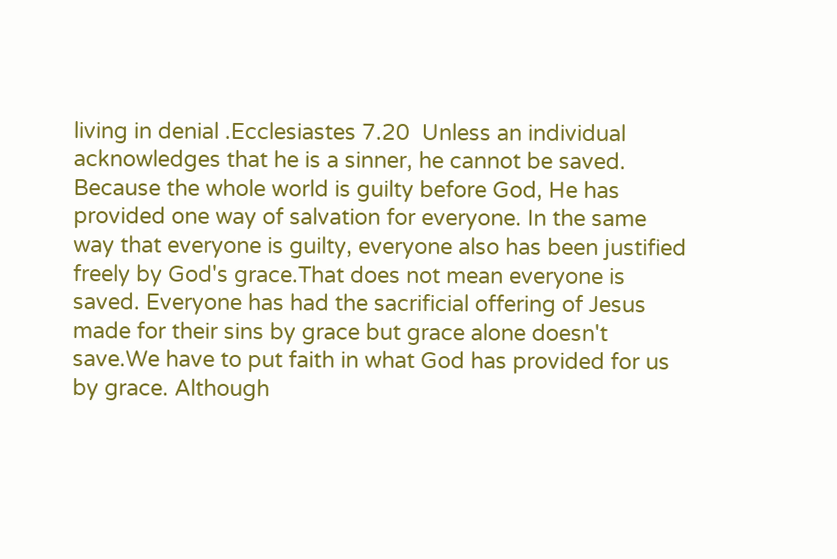living in denial .Ecclesiastes 7.20  Unless an individual acknowledges that he is a sinner, he cannot be saved. Because the whole world is guilty before God, He has provided one way of salvation for everyone. In the same way that everyone is guilty, everyone also has been justified freely by God's grace.That does not mean everyone is saved. Everyone has had the sacrificial offering of Jesus made for their sins by grace but grace alone doesn't save.We have to put faith in what God has provided for us by grace. Although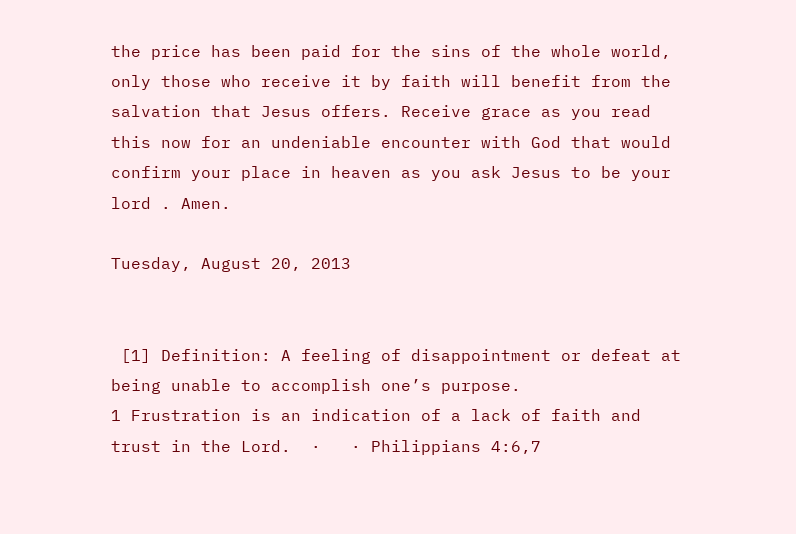the price has been paid for the sins of the whole world, only those who receive it by faith will benefit from the salvation that Jesus offers. Receive grace as you read this now for an undeniable encounter with God that would confirm your place in heaven as you ask Jesus to be your lord . Amen.

Tuesday, August 20, 2013


 [1] Definition: A feeling of disappointment or defeat at being unable to accomplish one’s purpose.
1 Frustration is an indication of a lack of faith and trust in the Lord.  ·   · Philippians 4:6,7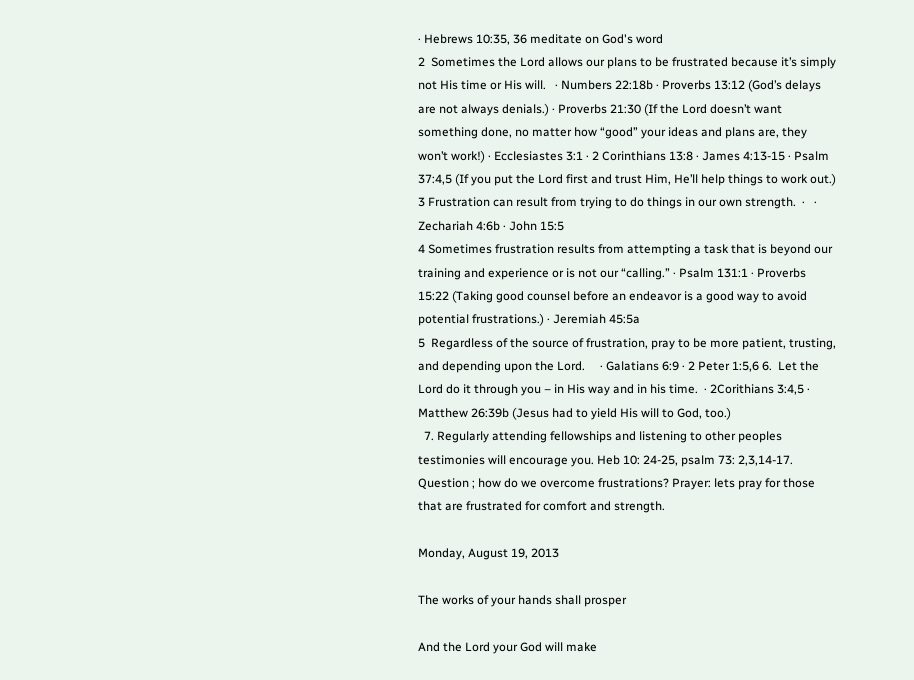· Hebrews 10:35, 36 meditate on God's word
2  Sometimes the Lord allows our plans to be frustrated because it’s simply not His time or His will.   · Numbers 22:18b · Proverbs 13:12 (God’s delays are not always denials.) · Proverbs 21:30 (If the Lord doesn’t want something done, no matter how “good” your ideas and plans are, they won’t work!) · Ecclesiastes 3:1 · 2 Corinthians 13:8 · James 4:13-15 · Psalm 37:4,5 (If you put the Lord first and trust Him, He’ll help things to work out.)
3 Frustration can result from trying to do things in our own strength.  ·   · Zechariah 4:6b · John 15:5
4 Sometimes frustration results from attempting a task that is beyond our training and experience or is not our “calling.” · Psalm 131:1 · Proverbs 15:22 (Taking good counsel before an endeavor is a good way to avoid potential frustrations.) · Jeremiah 45:5a
5  Regardless of the source of frustration, pray to be more patient, trusting, and depending upon the Lord.     · Galatians 6:9 · 2 Peter 1:5,6 6.  Let the Lord do it through you – in His way and in his time.  · 2Corithians 3:4,5 · Matthew 26:39b (Jesus had to yield His will to God, too.)
  7. Regularly attending fellowships and listening to other peoples testimonies will encourage you. Heb 10: 24-25, psalm 73: 2,3,14-17. Question ; how do we overcome frustrations? Prayer: lets pray for those that are frustrated for comfort and strength.

Monday, August 19, 2013

The works of your hands shall prosper

And the Lord your God will make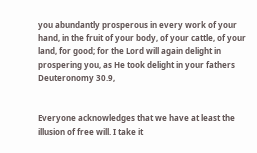you abundantly prosperous in every work of your hand, in the fruit of your body, of your cattle, of your land, for good; for the Lord will again delight in prospering you, as He took delight in your fathers
Deuteronomy 30.9,


Everyone acknowledges that we have at least the illusion of free will. I take it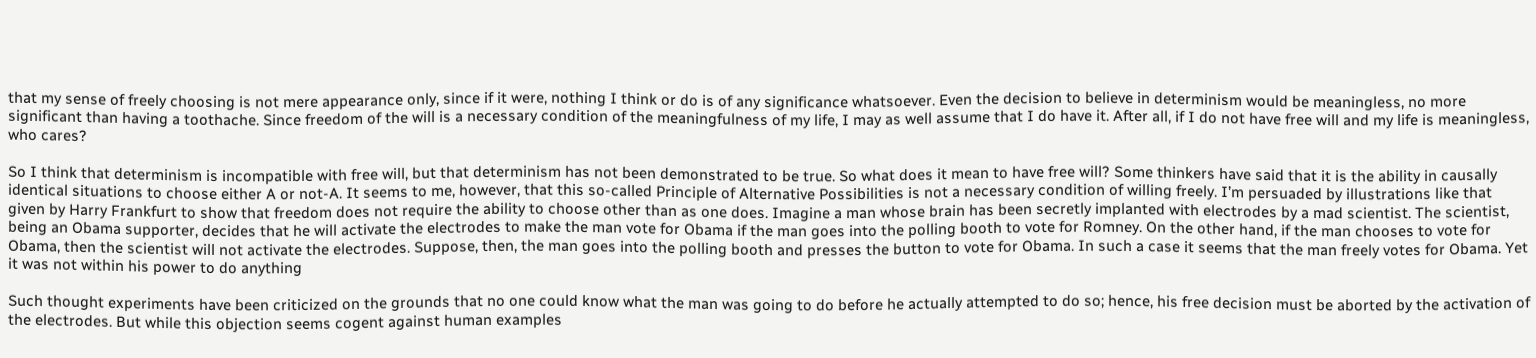that my sense of freely choosing is not mere appearance only, since if it were, nothing I think or do is of any significance whatsoever. Even the decision to believe in determinism would be meaningless, no more significant than having a toothache. Since freedom of the will is a necessary condition of the meaningfulness of my life, I may as well assume that I do have it. After all, if I do not have free will and my life is meaningless, who cares?

So I think that determinism is incompatible with free will, but that determinism has not been demonstrated to be true. So what does it mean to have free will? Some thinkers have said that it is the ability in causally identical situations to choose either A or not-A. It seems to me, however, that this so-called Principle of Alternative Possibilities is not a necessary condition of willing freely. I’m persuaded by illustrations like that given by Harry Frankfurt to show that freedom does not require the ability to choose other than as one does. Imagine a man whose brain has been secretly implanted with electrodes by a mad scientist. The scientist, being an Obama supporter, decides that he will activate the electrodes to make the man vote for Obama if the man goes into the polling booth to vote for Romney. On the other hand, if the man chooses to vote for Obama, then the scientist will not activate the electrodes. Suppose, then, the man goes into the polling booth and presses the button to vote for Obama. In such a case it seems that the man freely votes for Obama. Yet it was not within his power to do anything

Such thought experiments have been criticized on the grounds that no one could know what the man was going to do before he actually attempted to do so; hence, his free decision must be aborted by the activation of the electrodes. But while this objection seems cogent against human examples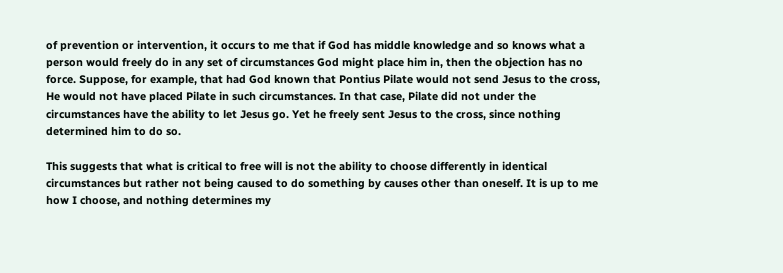of prevention or intervention, it occurs to me that if God has middle knowledge and so knows what a person would freely do in any set of circumstances God might place him in, then the objection has no force. Suppose, for example, that had God known that Pontius Pilate would not send Jesus to the cross, He would not have placed Pilate in such circumstances. In that case, Pilate did not under the circumstances have the ability to let Jesus go. Yet he freely sent Jesus to the cross, since nothing determined him to do so.

This suggests that what is critical to free will is not the ability to choose differently in identical circumstances but rather not being caused to do something by causes other than oneself. It is up to me how I choose, and nothing determines my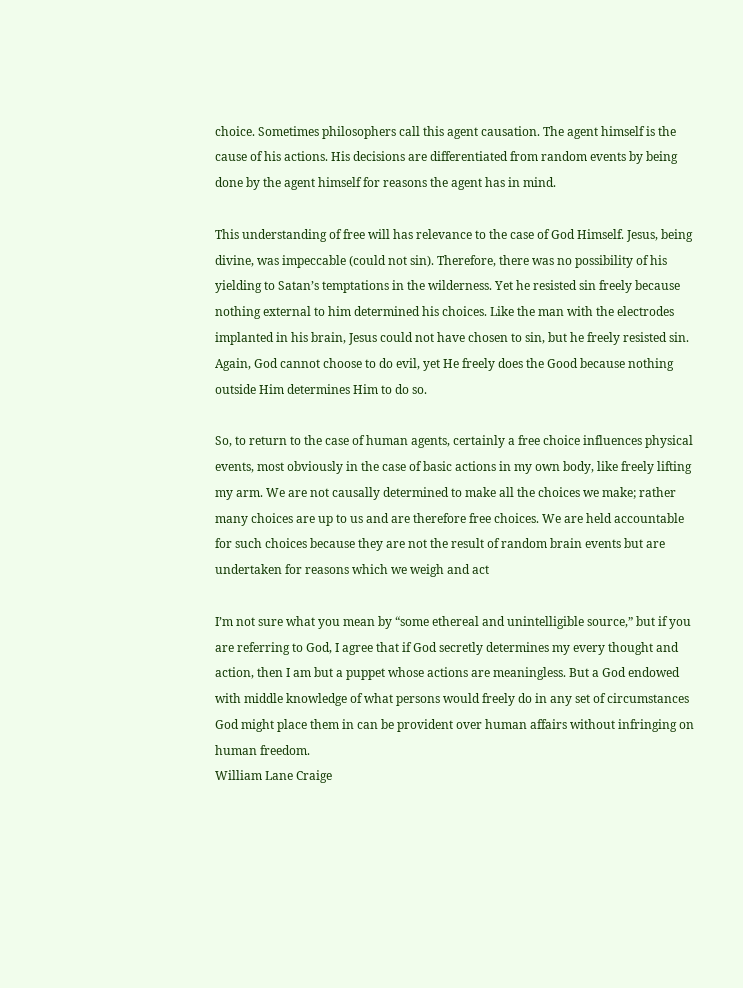choice. Sometimes philosophers call this agent causation. The agent himself is the cause of his actions. His decisions are differentiated from random events by being done by the agent himself for reasons the agent has in mind.

This understanding of free will has relevance to the case of God Himself. Jesus, being divine, was impeccable (could not sin). Therefore, there was no possibility of his yielding to Satan’s temptations in the wilderness. Yet he resisted sin freely because nothing external to him determined his choices. Like the man with the electrodes implanted in his brain, Jesus could not have chosen to sin, but he freely resisted sin. Again, God cannot choose to do evil, yet He freely does the Good because nothing outside Him determines Him to do so.

So, to return to the case of human agents, certainly a free choice influences physical events, most obviously in the case of basic actions in my own body, like freely lifting my arm. We are not causally determined to make all the choices we make; rather many choices are up to us and are therefore free choices. We are held accountable for such choices because they are not the result of random brain events but are undertaken for reasons which we weigh and act

I’m not sure what you mean by “some ethereal and unintelligible source,” but if you are referring to God, I agree that if God secretly determines my every thought and action, then I am but a puppet whose actions are meaningless. But a God endowed with middle knowledge of what persons would freely do in any set of circumstances God might place them in can be provident over human affairs without infringing on human freedom.
William Lane Craige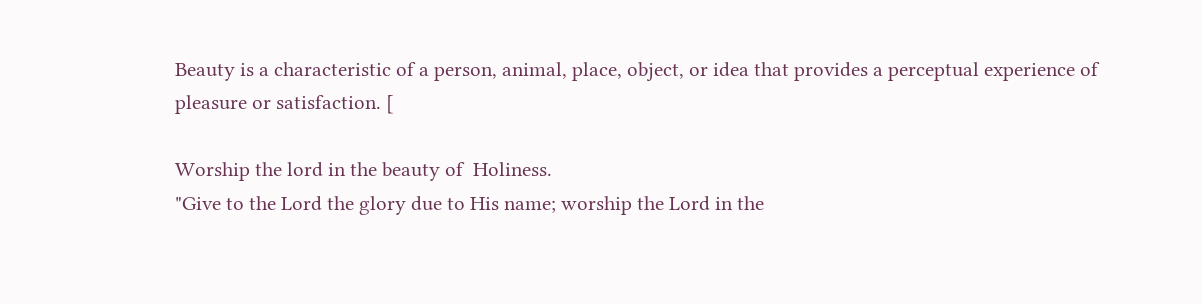Beauty is a characteristic of a person, animal, place, object, or idea that provides a perceptual experience of pleasure or satisfaction. [

Worship the lord in the beauty of  Holiness.
"Give to the Lord the glory due to His name; worship the Lord in the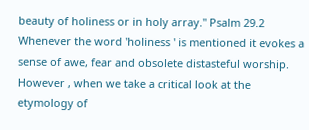beauty of holiness or in holy array." Psalm 29.2
Whenever the word 'holiness ' is mentioned it evokes a sense of awe, fear and obsolete distasteful worship. However , when we take a critical look at the etymology of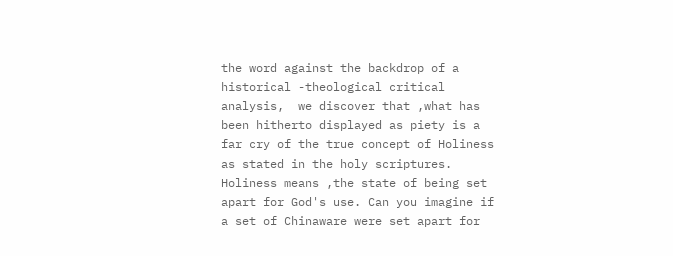the word against the backdrop of a historical -theological critical analysis,  we discover that ,what has been hitherto displayed as piety is a far cry of the true concept of Holiness as stated in the holy scriptures.
Holiness means ,the state of being set apart for God's use. Can you imagine if a set of Chinaware were set apart for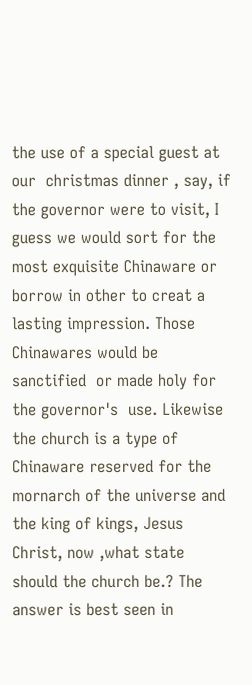the use of a special guest at our  christmas dinner , say, if the governor were to visit, I guess we would sort for the most exquisite Chinaware or borrow in other to creat a lasting impression. Those Chinawares would be sanctified  or made holy for the governor's  use. Likewise the church is a type of Chinaware reserved for the  mornarch of the universe and the king of kings, Jesus Christ, now ,what state should the church be.? The answer is best seen in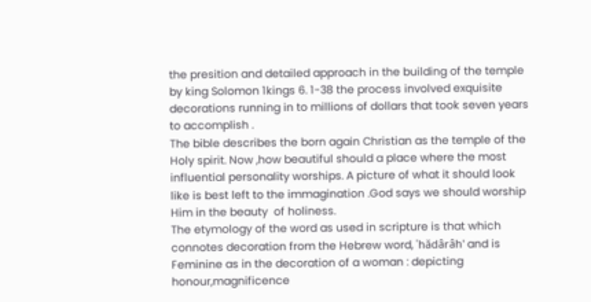the presition and detailed approach in the building of the temple by king Solomon 1kings 6. 1-38 the process involved exquisite decorations running in to millions of dollars that took seven years to accomplish .
The bible describes the born again Christian as the temple of the Holy spirit. Now ,how beautiful should a place where the most influential personality worships. A picture of what it should look like is best left to the immagination .God says we should worship Him in the beauty  of holiness.
The etymology of the word as used in scripture is that which connotes decoration from the Hebrew word, 'hădârâh' and is  Feminine as in the decoration of a woman : depicting honour,magnificence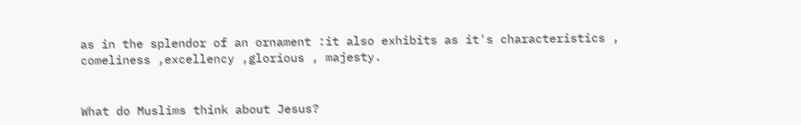as in the splendor of an ornament :it also exhibits as it's characteristics ,  comeliness ,excellency ,glorious , majesty.


What do Muslims think about Jesus?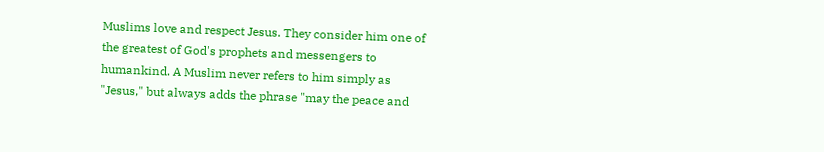Muslims love and respect Jesus. They consider him one of the greatest of God's prophets and messengers to humankind. A Muslim never refers to him simply as "Jesus," but always adds the phrase "may the peace and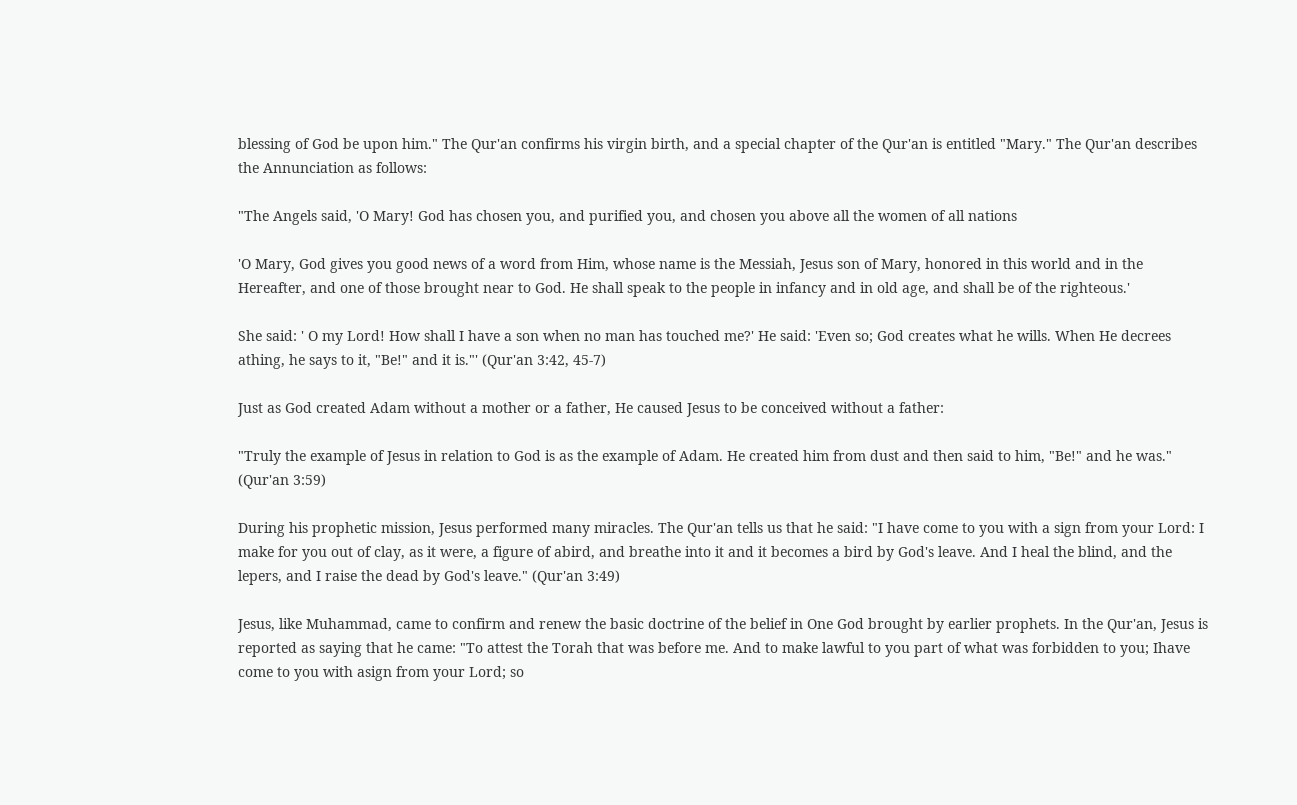blessing of God be upon him." The Qur'an confirms his virgin birth, and a special chapter of the Qur'an is entitled "Mary." The Qur'an describes the Annunciation as follows:

"The Angels said, 'O Mary! God has chosen you, and purified you, and chosen you above all the women of all nations

'O Mary, God gives you good news of a word from Him, whose name is the Messiah, Jesus son of Mary, honored in this world and in the Hereafter, and one of those brought near to God. He shall speak to the people in infancy and in old age, and shall be of the righteous.'

She said: ' O my Lord! How shall I have a son when no man has touched me?' He said: 'Even so; God creates what he wills. When He decrees athing, he says to it, "Be!" and it is."' (Qur'an 3:42, 45-7)

Just as God created Adam without a mother or a father, He caused Jesus to be conceived without a father:

"Truly the example of Jesus in relation to God is as the example of Adam. He created him from dust and then said to him, "Be!" and he was." (Qur'an 3:59)

During his prophetic mission, Jesus performed many miracles. The Qur'an tells us that he said: "I have come to you with a sign from your Lord: I make for you out of clay, as it were, a figure of abird, and breathe into it and it becomes a bird by God's leave. And I heal the blind, and the lepers, and I raise the dead by God's leave." (Qur'an 3:49)

Jesus, like Muhammad, came to confirm and renew the basic doctrine of the belief in One God brought by earlier prophets. In the Qur'an, Jesus is reported as saying that he came: "To attest the Torah that was before me. And to make lawful to you part of what was forbidden to you; Ihave come to you with asign from your Lord; so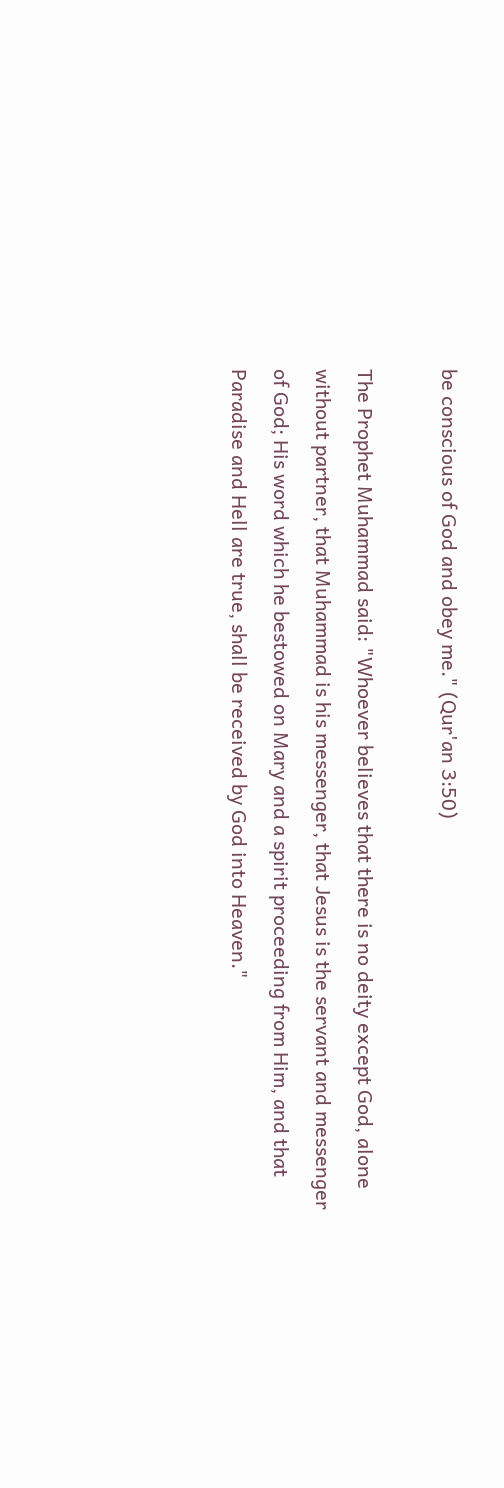be conscious of God and obey me." (Qur'an 3:50)

The Prophet Muhammad said: "Whoever believes that there is no deity except God, alone without partner, that Muhammad is his messenger, that Jesus is the servant and messenger of God; His word which he bestowed on Mary and a spirit proceeding from Him, and that Paradise and Hell are true, shall be received by God into Heaven."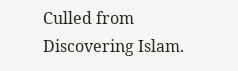Culled from Discovering Islam.